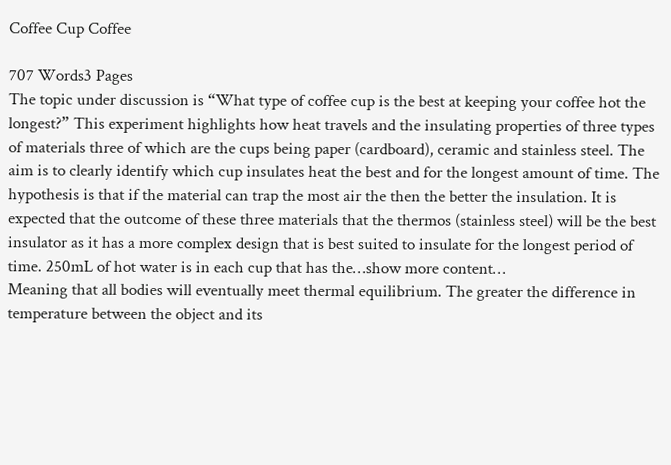Coffee Cup Coffee

707 Words3 Pages
The topic under discussion is “What type of coffee cup is the best at keeping your coffee hot the longest?” This experiment highlights how heat travels and the insulating properties of three types of materials three of which are the cups being paper (cardboard), ceramic and stainless steel. The aim is to clearly identify which cup insulates heat the best and for the longest amount of time. The hypothesis is that if the material can trap the most air the then the better the insulation. It is expected that the outcome of these three materials that the thermos (stainless steel) will be the best insulator as it has a more complex design that is best suited to insulate for the longest period of time. 250mL of hot water is in each cup that has the…show more content…
Meaning that all bodies will eventually meet thermal equilibrium. The greater the difference in temperature between the object and its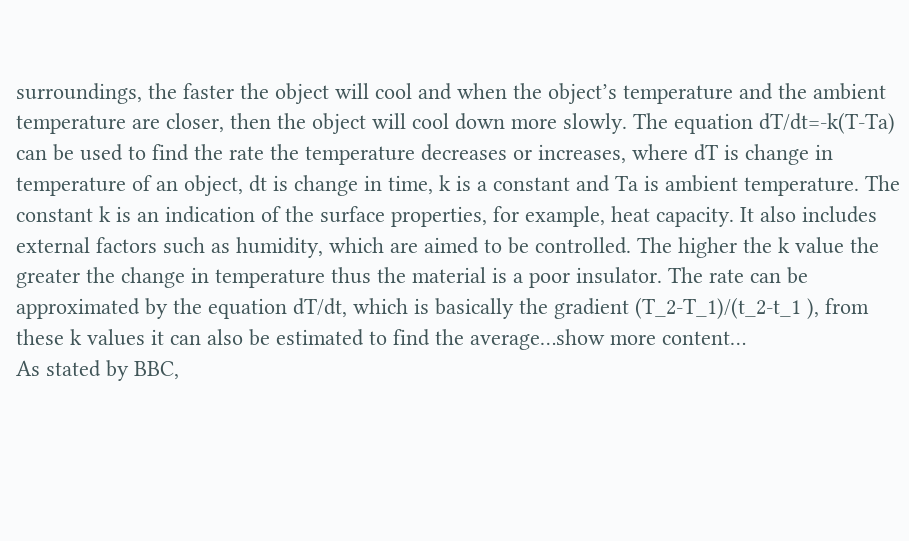surroundings, the faster the object will cool and when the object’s temperature and the ambient temperature are closer, then the object will cool down more slowly. The equation dT/dt=-k(T-Ta) can be used to find the rate the temperature decreases or increases, where dT is change in temperature of an object, dt is change in time, k is a constant and Ta is ambient temperature. The constant k is an indication of the surface properties, for example, heat capacity. It also includes external factors such as humidity, which are aimed to be controlled. The higher the k value the greater the change in temperature thus the material is a poor insulator. The rate can be approximated by the equation dT/dt, which is basically the gradient (T_2-T_1)/(t_2-t_1 ), from these k values it can also be estimated to find the average…show more content…
As stated by BBC,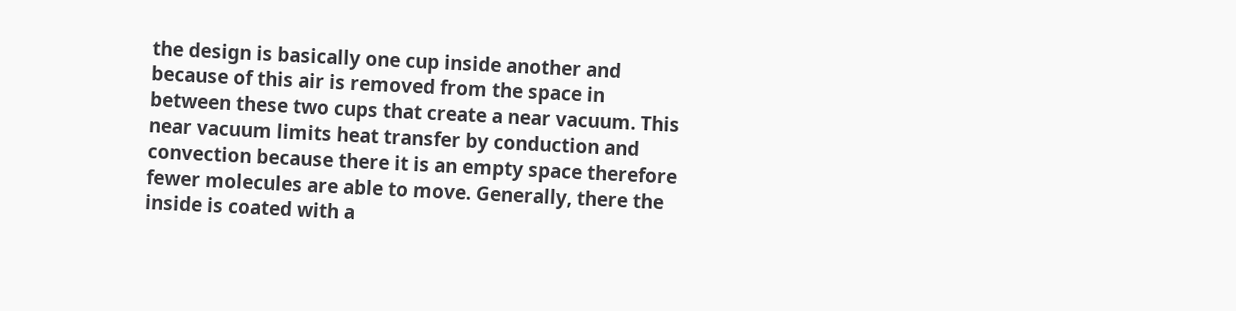the design is basically one cup inside another and because of this air is removed from the space in between these two cups that create a near vacuum. This near vacuum limits heat transfer by conduction and convection because there it is an empty space therefore fewer molecules are able to move. Generally, there the inside is coated with a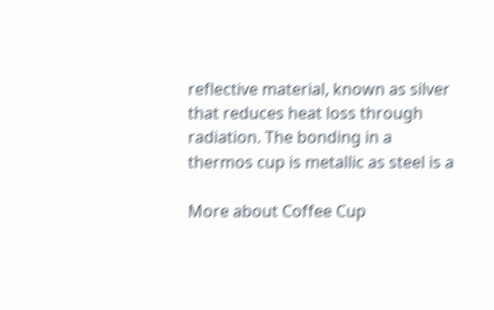reflective material, known as silver that reduces heat loss through radiation. The bonding in a thermos cup is metallic as steel is a

More about Coffee Cup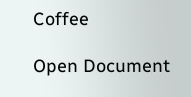Coffee

Open Document